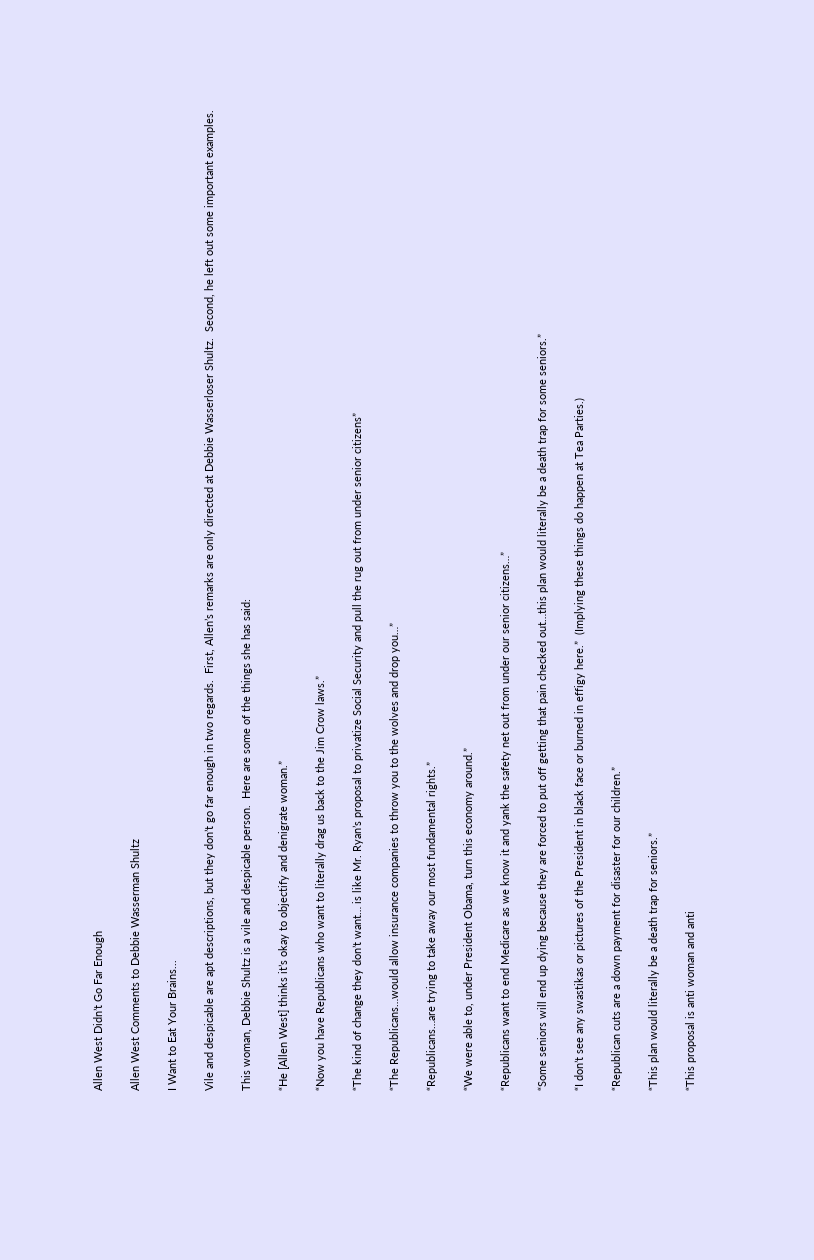Allen West Didn’t Go Far Enough

Allen West Comments to Debbie Wasserman Shultz

I Want to Eat Your Brains...

Vile and despicable are apt descriptions, but they don’t go far enough in two regards.  First, Allen’s remarks are only directed at Debbie Wasserloser Shultz.  Second, he left out some important examples.

This woman, Debbie Shultz is a vile and despicable person.  Here are some of the things she has said:

“He [Allen West] thinks it’s okay to objectify and denigrate woman.”

“Now you have Republicans who want to literally drag us back to the Jim Crow laws.”

“The kind of change they don’t want… is like Mr. Ryan’s proposal to privatize Social Security and pull the rug out from under senior citizens”

“The Republicans…would allow insurance companies to throw you to the wolves and drop you…”

“Republicans…are trying to take away our most fundamental rights.”

“We were able to, under President Obama, turn this economy around.”

“Republicans want to end Medicare as we know it and yank the safety net out from under our senior citizens…”

“Some seniors will end up dying because they are forced to put off getting that pain checked out…this plan would literally be a death trap for some seniors.”

“I don’t see any swastikas or pictures of the President in black face or burned in effigy here.”  (Implying these things do happen at Tea Parties.)

“Republican cuts are a down payment for disaster for our children.”

“This plan would literally be a death trap for seniors.”

“This proposal is anti woman and anti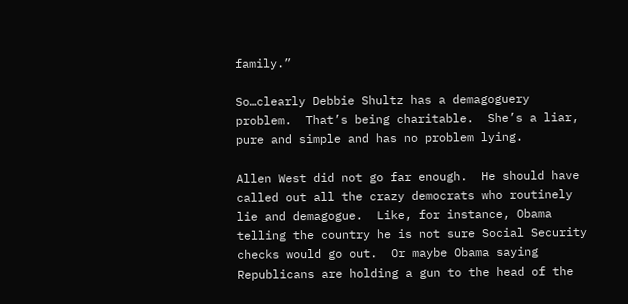family.”

So…clearly Debbie Shultz has a demagoguery problem.  That’s being charitable.  She’s a liar, pure and simple and has no problem lying.

Allen West did not go far enough.  He should have called out all the crazy democrats who routinely lie and demagogue.  Like, for instance, Obama telling the country he is not sure Social Security checks would go out.  Or maybe Obama saying Republicans are holding a gun to the head of the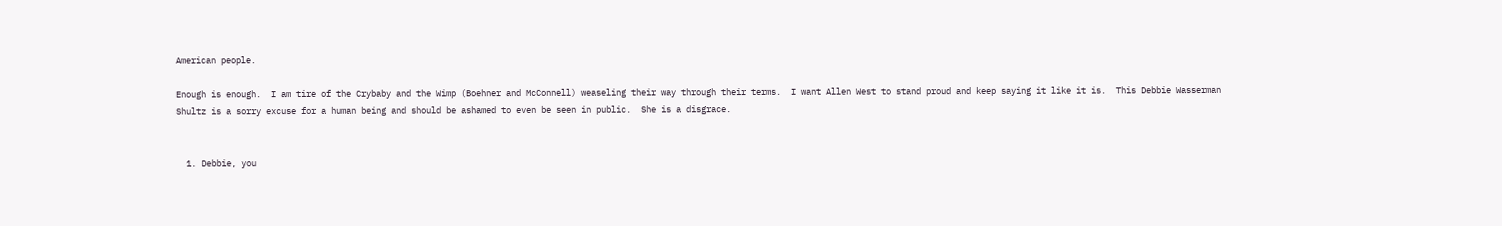American people.

Enough is enough.  I am tire of the Crybaby and the Wimp (Boehner and McConnell) weaseling their way through their terms.  I want Allen West to stand proud and keep saying it like it is.  This Debbie Wasserman Shultz is a sorry excuse for a human being and should be ashamed to even be seen in public.  She is a disgrace.


  1. Debbie, you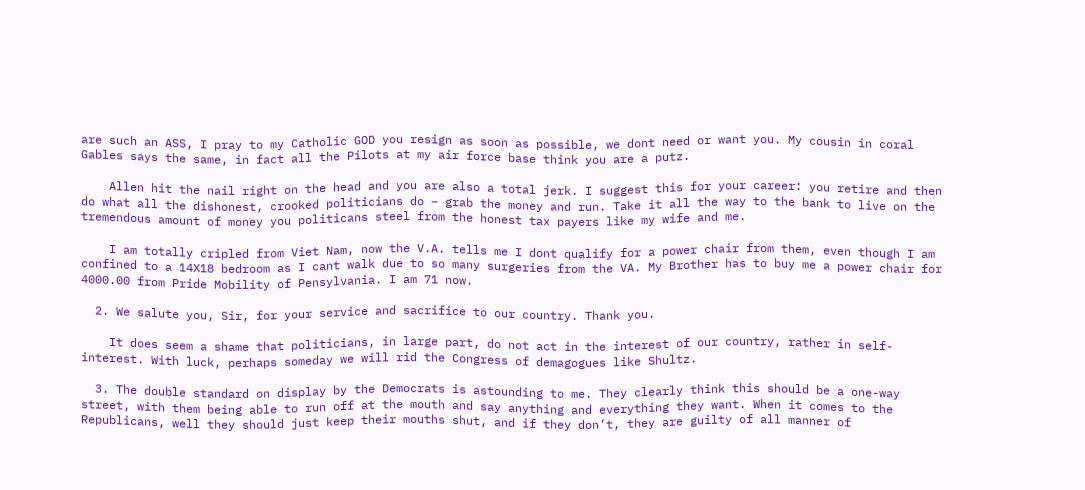are such an ASS, I pray to my Catholic GOD you resign as soon as possible, we dont need or want you. My cousin in coral Gables says the same, in fact all the Pilots at my air force base think you are a putz.

    Allen hit the nail right on the head and you are also a total jerk. I suggest this for your career: you retire and then do what all the dishonest, crooked politicians do – grab the money and run. Take it all the way to the bank to live on the tremendous amount of money you politicans steel from the honest tax payers like my wife and me.

    I am totally cripled from Viet Nam, now the V.A. tells me I dont qualify for a power chair from them, even though I am confined to a 14X18 bedroom as I cant walk due to so many surgeries from the VA. My Brother has to buy me a power chair for 4000.00 from Pride Mobility of Pensylvania. I am 71 now.

  2. We salute you, Sir, for your service and sacrifice to our country. Thank you.

    It does seem a shame that politicians, in large part, do not act in the interest of our country, rather in self-interest. With luck, perhaps someday we will rid the Congress of demagogues like Shultz.

  3. The double standard on display by the Democrats is astounding to me. They clearly think this should be a one-way street, with them being able to run off at the mouth and say anything and everything they want. When it comes to the Republicans, well they should just keep their mouths shut, and if they don’t, they are guilty of all manner of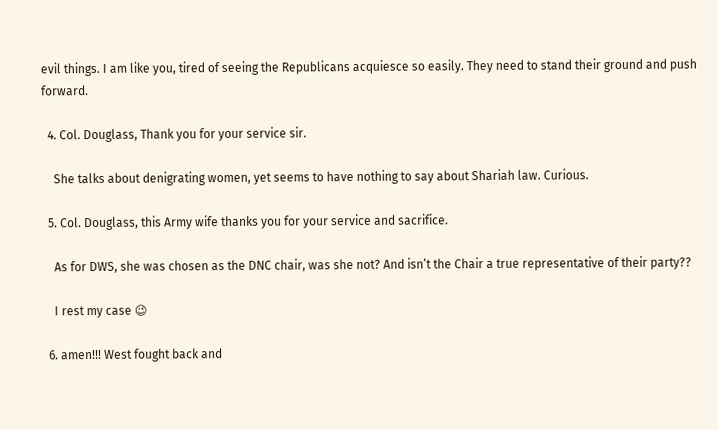evil things. I am like you, tired of seeing the Republicans acquiesce so easily. They need to stand their ground and push forward.

  4. Col. Douglass, Thank you for your service sir.

    She talks about denigrating women, yet seems to have nothing to say about Shariah law. Curious.

  5. Col. Douglass, this Army wife thanks you for your service and sacrifice.

    As for DWS, she was chosen as the DNC chair, was she not? And isn’t the Chair a true representative of their party??

    I rest my case 😉

  6. amen!!! West fought back and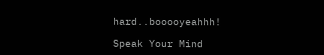hard..booooyeahhh!

Speak Your Mind